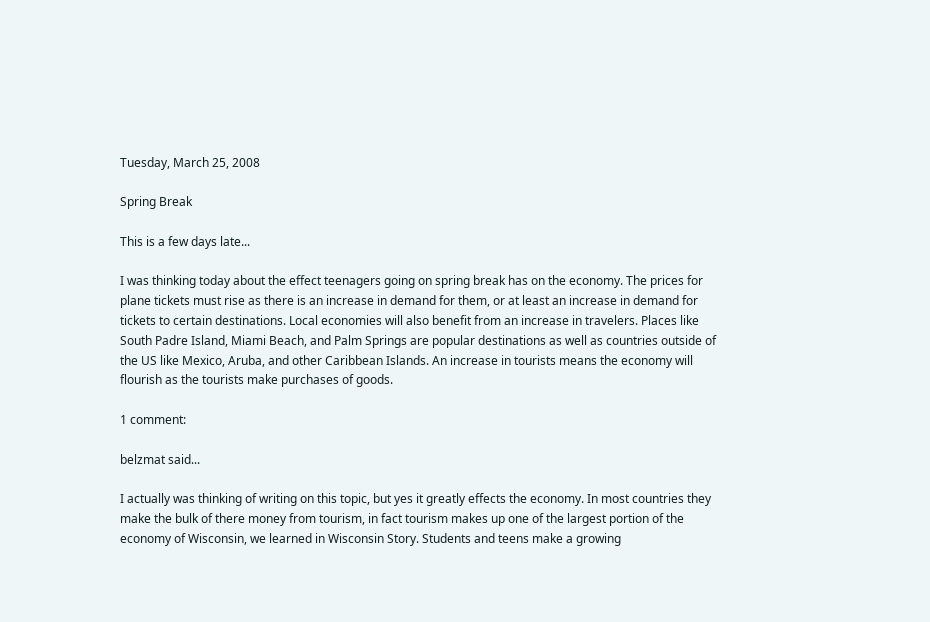Tuesday, March 25, 2008

Spring Break

This is a few days late...

I was thinking today about the effect teenagers going on spring break has on the economy. The prices for plane tickets must rise as there is an increase in demand for them, or at least an increase in demand for tickets to certain destinations. Local economies will also benefit from an increase in travelers. Places like South Padre Island, Miami Beach, and Palm Springs are popular destinations as well as countries outside of the US like Mexico, Aruba, and other Caribbean Islands. An increase in tourists means the economy will flourish as the tourists make purchases of goods.

1 comment:

belzmat said...

I actually was thinking of writing on this topic, but yes it greatly effects the economy. In most countries they make the bulk of there money from tourism, in fact tourism makes up one of the largest portion of the economy of Wisconsin, we learned in Wisconsin Story. Students and teens make a growing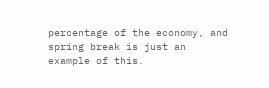percentage of the economy, and spring break is just an example of this.